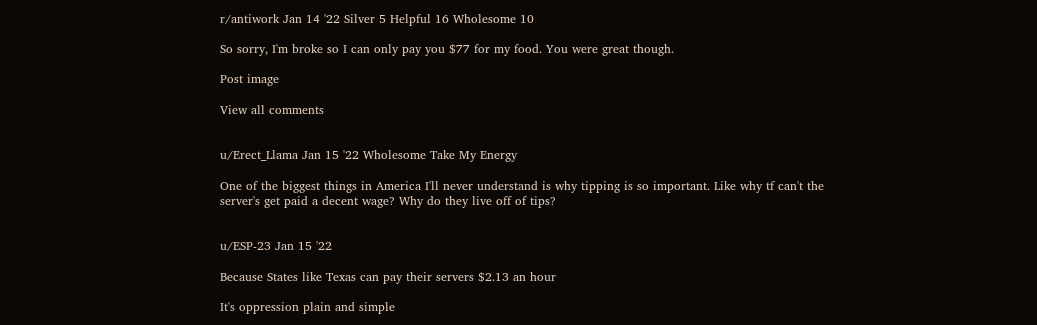r/antiwork Jan 14 '22 Silver 5 Helpful 16 Wholesome 10

So sorry, I'm broke so I can only pay you $77 for my food. You were great though.

Post image

View all comments


u/Erect_Llama Jan 15 '22 Wholesome Take My Energy

One of the biggest things in America I'll never understand is why tipping is so important. Like why tf can't the server's get paid a decent wage? Why do they live off of tips?


u/ESP-23 Jan 15 '22

Because States like Texas can pay their servers $2.13 an hour

It's oppression plain and simple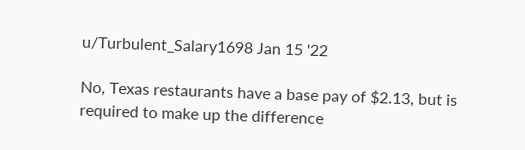u/Turbulent_Salary1698 Jan 15 '22

No, Texas restaurants have a base pay of $2.13, but is required to make up the difference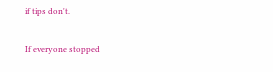if tips don't.

If everyone stopped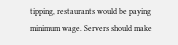tipping, restaurants would be paying minimum wage. Servers should make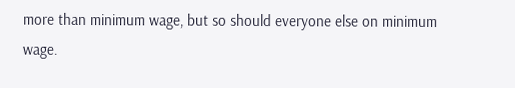more than minimum wage, but so should everyone else on minimum wage.